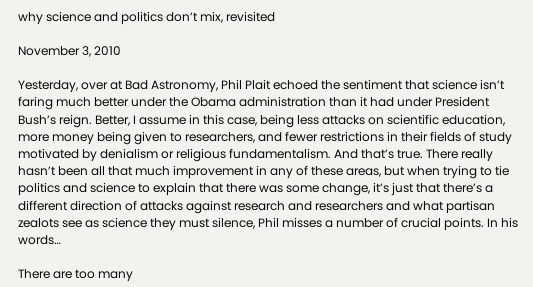why science and politics don’t mix, revisited

November 3, 2010

Yesterday, over at Bad Astronomy, Phil Plait echoed the sentiment that science isn’t faring much better under the Obama administration than it had under President Bush’s reign. Better, I assume in this case, being less attacks on scientific education, more money being given to researchers, and fewer restrictions in their fields of study motivated by denialism or religious fundamentalism. And that’s true. There really hasn’t been all that much improvement in any of these areas, but when trying to tie politics and science to explain that there was some change, it’s just that there’s a different direction of attacks against research and researchers and what partisan zealots see as science they must silence, Phil misses a number of crucial points. In his words…

There are too many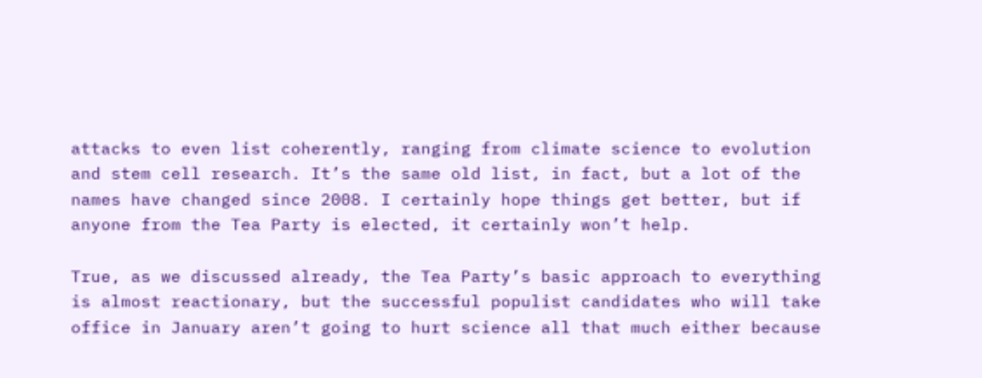attacks to even list coherently, ranging from climate science to evolution and stem cell research. It’s the same old list, in fact, but a lot of the names have changed since 2008. I certainly hope things get better, but if anyone from the Tea Party is elected, it certainly won’t help.

True, as we discussed already, the Tea Party’s basic approach to everything is almost reactionary, but the successful populist candidates who will take office in January aren’t going to hurt science all that much either because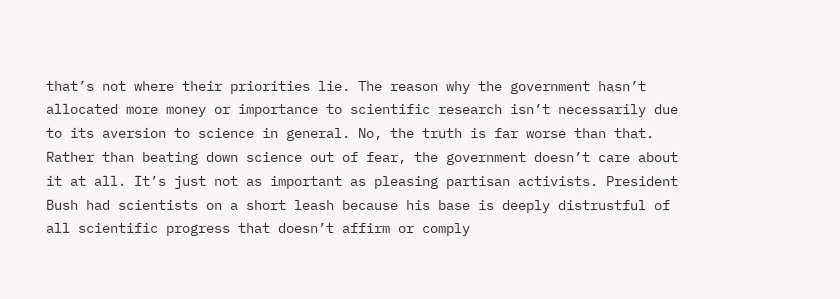that’s not where their priorities lie. The reason why the government hasn’t allocated more money or importance to scientific research isn’t necessarily due to its aversion to science in general. No, the truth is far worse than that. Rather than beating down science out of fear, the government doesn’t care about it at all. It’s just not as important as pleasing partisan activists. President Bush had scientists on a short leash because his base is deeply distrustful of all scientific progress that doesn’t affirm or comply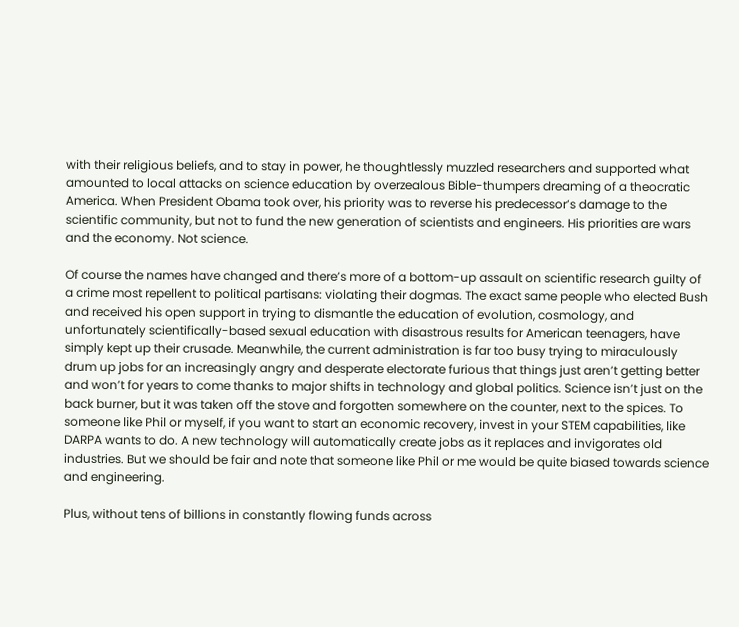with their religious beliefs, and to stay in power, he thoughtlessly muzzled researchers and supported what amounted to local attacks on science education by overzealous Bible-thumpers dreaming of a theocratic America. When President Obama took over, his priority was to reverse his predecessor’s damage to the scientific community, but not to fund the new generation of scientists and engineers. His priorities are wars and the economy. Not science.

Of course the names have changed and there’s more of a bottom-up assault on scientific research guilty of a crime most repellent to political partisans: violating their dogmas. The exact same people who elected Bush and received his open support in trying to dismantle the education of evolution, cosmology, and unfortunately scientifically-based sexual education with disastrous results for American teenagers, have simply kept up their crusade. Meanwhile, the current administration is far too busy trying to miraculously drum up jobs for an increasingly angry and desperate electorate furious that things just aren’t getting better and won’t for years to come thanks to major shifts in technology and global politics. Science isn’t just on the back burner, but it was taken off the stove and forgotten somewhere on the counter, next to the spices. To someone like Phil or myself, if you want to start an economic recovery, invest in your STEM capabilities, like DARPA wants to do. A new technology will automatically create jobs as it replaces and invigorates old industries. But we should be fair and note that someone like Phil or me would be quite biased towards science and engineering.

Plus, without tens of billions in constantly flowing funds across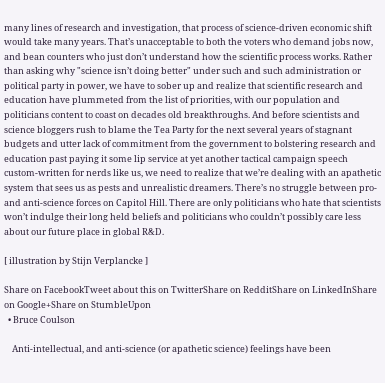many lines of research and investigation, that process of science-driven economic shift would take many years. That’s unacceptable to both the voters who demand jobs now, and bean counters who just don’t understand how the scientific process works. Rather than asking why "science isn’t doing better" under such and such administration or political party in power, we have to sober up and realize that scientific research and education have plummeted from the list of priorities, with our population and politicians content to coast on decades old breakthroughs. And before scientists and science bloggers rush to blame the Tea Party for the next several years of stagnant budgets and utter lack of commitment from the government to bolstering research and education past paying it some lip service at yet another tactical campaign speech custom-written for nerds like us, we need to realize that we’re dealing with an apathetic system that sees us as pests and unrealistic dreamers. There’s no struggle between pro- and anti-science forces on Capitol Hill. There are only politicians who hate that scientists won’t indulge their long held beliefs and politicians who couldn’t possibly care less about our future place in global R&D.

[ illustration by Stijn Verplancke ]

Share on FacebookTweet about this on TwitterShare on RedditShare on LinkedInShare on Google+Share on StumbleUpon
  • Bruce Coulson

    Anti-intellectual, and anti-science (or apathetic science) feelings have been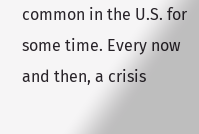common in the U.S. for some time. Every now and then, a crisis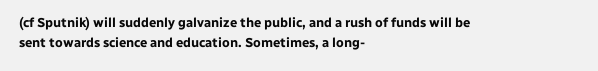(cf Sputnik) will suddenly galvanize the public, and a rush of funds will be sent towards science and education. Sometimes, a long-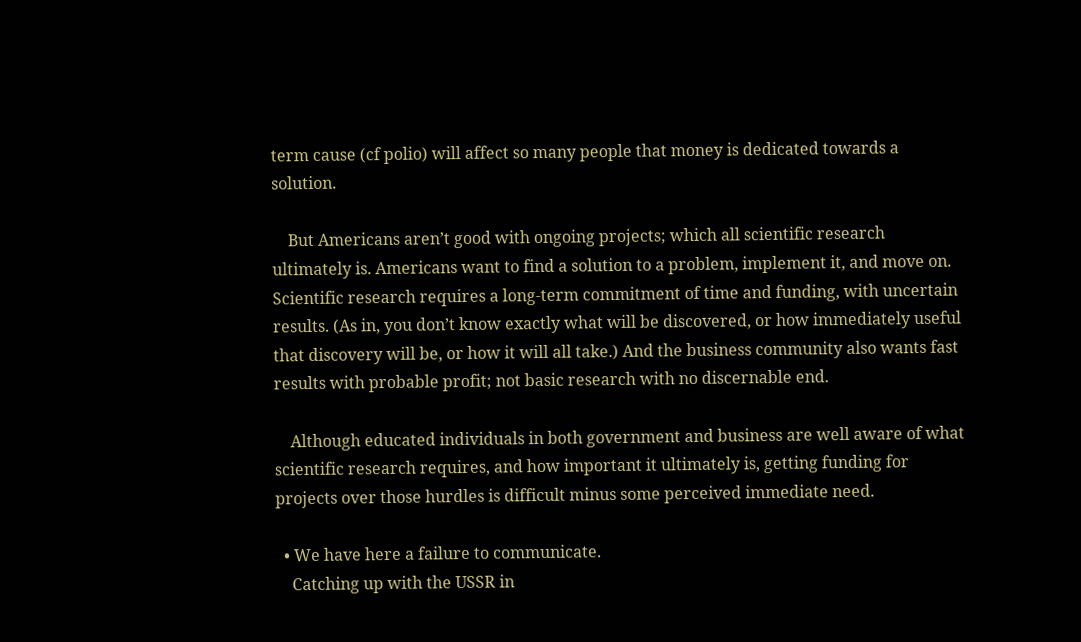term cause (cf polio) will affect so many people that money is dedicated towards a solution.

    But Americans aren’t good with ongoing projects; which all scientific research ultimately is. Americans want to find a solution to a problem, implement it, and move on. Scientific research requires a long-term commitment of time and funding, with uncertain results. (As in, you don’t know exactly what will be discovered, or how immediately useful that discovery will be, or how it will all take.) And the business community also wants fast results with probable profit; not basic research with no discernable end.

    Although educated individuals in both government and business are well aware of what scientific research requires, and how important it ultimately is, getting funding for projects over those hurdles is difficult minus some perceived immediate need.

  • We have here a failure to communicate.
    Catching up with the USSR in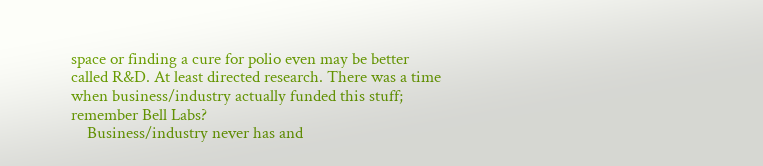space or finding a cure for polio even may be better called R&D. At least directed research. There was a time when business/industry actually funded this stuff; remember Bell Labs?
    Business/industry never has and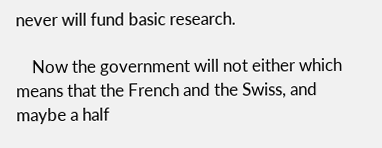never will fund basic research.

    Now the government will not either which means that the French and the Swiss, and maybe a half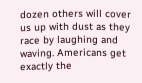dozen others will cover us up with dust as they race by laughing and waving. Americans get exactly the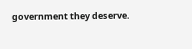government they deserve.